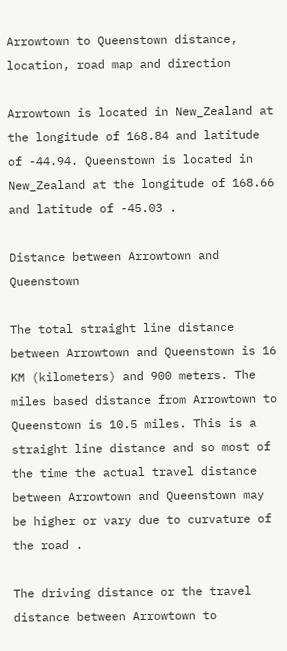Arrowtown to Queenstown distance, location, road map and direction

Arrowtown is located in New_Zealand at the longitude of 168.84 and latitude of -44.94. Queenstown is located in New_Zealand at the longitude of 168.66 and latitude of -45.03 .

Distance between Arrowtown and Queenstown

The total straight line distance between Arrowtown and Queenstown is 16 KM (kilometers) and 900 meters. The miles based distance from Arrowtown to Queenstown is 10.5 miles. This is a straight line distance and so most of the time the actual travel distance between Arrowtown and Queenstown may be higher or vary due to curvature of the road .

The driving distance or the travel distance between Arrowtown to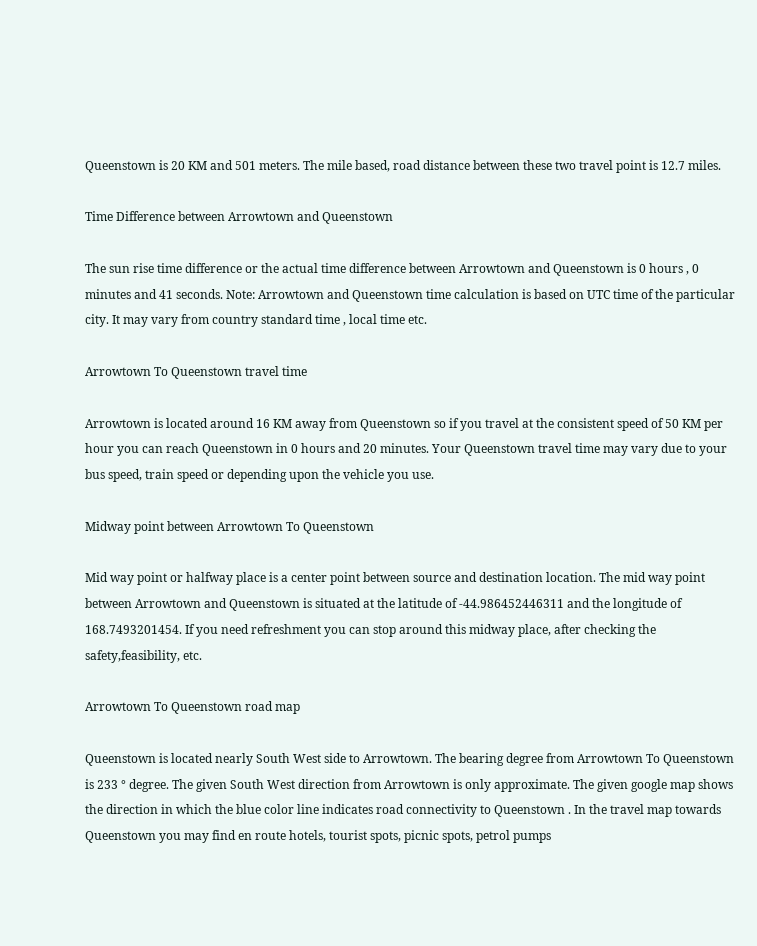Queenstown is 20 KM and 501 meters. The mile based, road distance between these two travel point is 12.7 miles.

Time Difference between Arrowtown and Queenstown

The sun rise time difference or the actual time difference between Arrowtown and Queenstown is 0 hours , 0 minutes and 41 seconds. Note: Arrowtown and Queenstown time calculation is based on UTC time of the particular city. It may vary from country standard time , local time etc.

Arrowtown To Queenstown travel time

Arrowtown is located around 16 KM away from Queenstown so if you travel at the consistent speed of 50 KM per hour you can reach Queenstown in 0 hours and 20 minutes. Your Queenstown travel time may vary due to your bus speed, train speed or depending upon the vehicle you use.

Midway point between Arrowtown To Queenstown

Mid way point or halfway place is a center point between source and destination location. The mid way point between Arrowtown and Queenstown is situated at the latitude of -44.986452446311 and the longitude of 168.7493201454. If you need refreshment you can stop around this midway place, after checking the safety,feasibility, etc.

Arrowtown To Queenstown road map

Queenstown is located nearly South West side to Arrowtown. The bearing degree from Arrowtown To Queenstown is 233 ° degree. The given South West direction from Arrowtown is only approximate. The given google map shows the direction in which the blue color line indicates road connectivity to Queenstown . In the travel map towards Queenstown you may find en route hotels, tourist spots, picnic spots, petrol pumps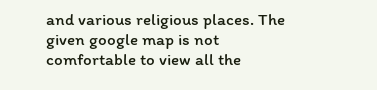and various religious places. The given google map is not comfortable to view all the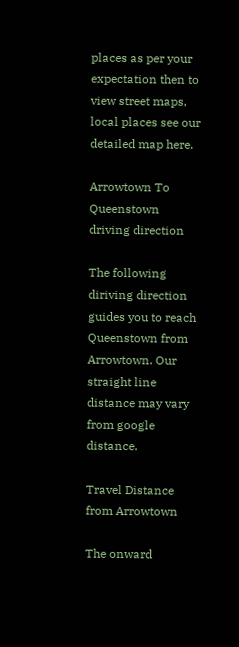places as per your expectation then to view street maps, local places see our detailed map here.

Arrowtown To Queenstown driving direction

The following diriving direction guides you to reach Queenstown from Arrowtown. Our straight line distance may vary from google distance.

Travel Distance from Arrowtown

The onward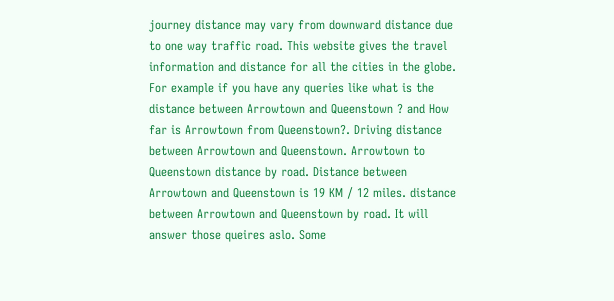journey distance may vary from downward distance due to one way traffic road. This website gives the travel information and distance for all the cities in the globe. For example if you have any queries like what is the distance between Arrowtown and Queenstown ? and How far is Arrowtown from Queenstown?. Driving distance between Arrowtown and Queenstown. Arrowtown to Queenstown distance by road. Distance between Arrowtown and Queenstown is 19 KM / 12 miles. distance between Arrowtown and Queenstown by road. It will answer those queires aslo. Some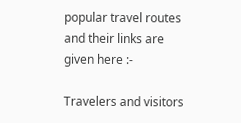popular travel routes and their links are given here :-

Travelers and visitors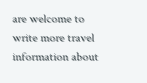are welcome to write more travel information about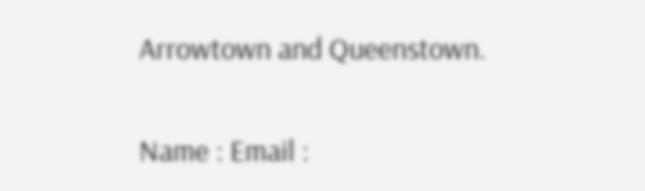Arrowtown and Queenstown.

Name : Email :